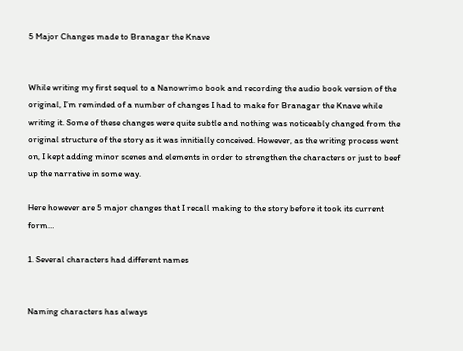5 Major Changes made to Branagar the Knave


While writing my first sequel to a Nanowrimo book and recording the audio book version of the original, I’m reminded of a number of changes I had to make for Branagar the Knave while writing it. Some of these changes were quite subtle and nothing was noticeably changed from the original structure of the story as it was innitially conceived. However, as the writing process went on, I kept adding minor scenes and elements in order to strengthen the characters or just to beef up the narrative in some way.

Here however are 5 major changes that I recall making to the story before it took its current form…

1. Several characters had different names


Naming characters has always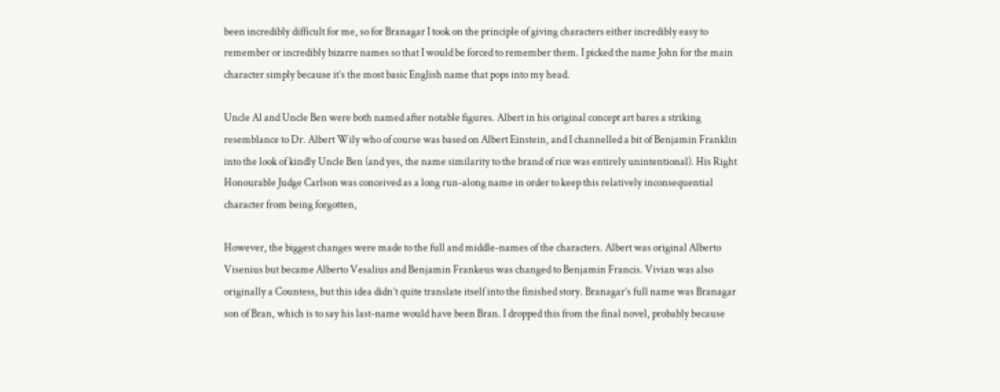been incredibly difficult for me, so for Branagar I took on the principle of giving characters either incredibly easy to remember or incredibly bizarre names so that I would be forced to remember them. I picked the name John for the main character simply because it’s the most basic English name that pops into my head.

Uncle Al and Uncle Ben were both named after notable figures. Albert in his original concept art bares a striking resemblance to Dr. Albert Wily who of course was based on Albert Einstein, and I channelled a bit of Benjamin Franklin into the look of kindly Uncle Ben (and yes, the name similarity to the brand of rice was entirely unintentional). His Right Honourable Judge Carlson was conceived as a long run-along name in order to keep this relatively inconsequential character from being forgotten,

However, the biggest changes were made to the full and middle-names of the characters. Albert was original Alberto Visenius but became Alberto Vesalius and Benjamin Frankeus was changed to Benjamin Francis. Vivian was also originally a Countess, but this idea didn’t quite translate itself into the finished story. Branagar’s full name was Branagar son of Bran, which is to say his last-name would have been Bran. I dropped this from the final novel, probably because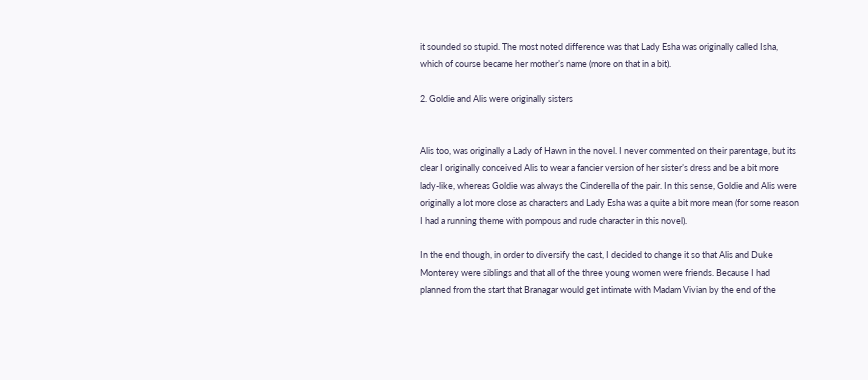it sounded so stupid. The most noted difference was that Lady Esha was originally called Isha, which of course became her mother’s name (more on that in a bit).

2. Goldie and Alis were originally sisters


Alis too, was originally a Lady of Hawn in the novel. I never commented on their parentage, but its clear I originally conceived Alis to wear a fancier version of her sister’s dress and be a bit more lady-like, whereas Goldie was always the Cinderella of the pair. In this sense, Goldie and Alis were originally a lot more close as characters and Lady Esha was a quite a bit more mean (for some reason I had a running theme with pompous and rude character in this novel).

In the end though, in order to diversify the cast, I decided to change it so that Alis and Duke Monterey were siblings and that all of the three young women were friends. Because I had planned from the start that Branagar would get intimate with Madam Vivian by the end of the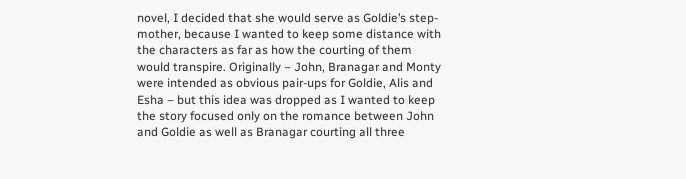novel, I decided that she would serve as Goldie’s step-mother, because I wanted to keep some distance with the characters as far as how the courting of them would transpire. Originally – John, Branagar and Monty were intended as obvious pair-ups for Goldie, Alis and Esha – but this idea was dropped as I wanted to keep the story focused only on the romance between John and Goldie as well as Branagar courting all three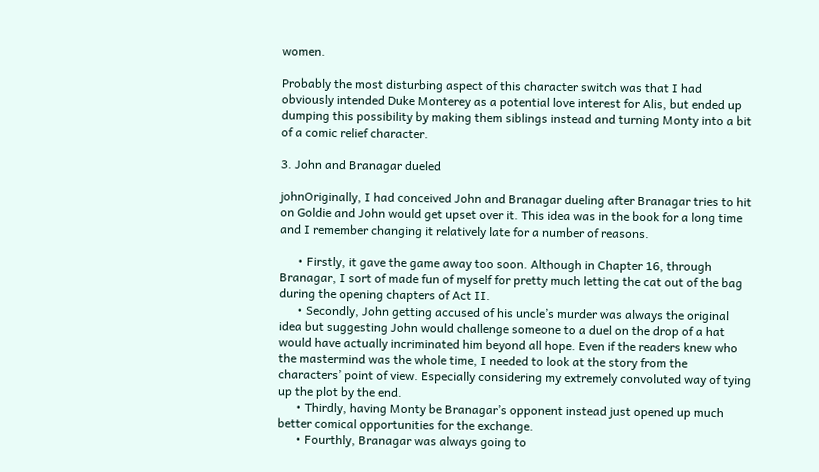women.

Probably the most disturbing aspect of this character switch was that I had obviously intended Duke Monterey as a potential love interest for Alis, but ended up dumping this possibility by making them siblings instead and turning Monty into a bit of a comic relief character.

3. John and Branagar dueled

johnOriginally, I had conceived John and Branagar dueling after Branagar tries to hit on Goldie and John would get upset over it. This idea was in the book for a long time and I remember changing it relatively late for a number of reasons.

      • Firstly, it gave the game away too soon. Although in Chapter 16, through Branagar, I sort of made fun of myself for pretty much letting the cat out of the bag during the opening chapters of Act II.
      • Secondly, John getting accused of his uncle’s murder was always the original idea but suggesting John would challenge someone to a duel on the drop of a hat would have actually incriminated him beyond all hope. Even if the readers knew who the mastermind was the whole time, I needed to look at the story from the characters’ point of view. Especially considering my extremely convoluted way of tying up the plot by the end.
      • Thirdly, having Monty be Branagar’s opponent instead just opened up much better comical opportunities for the exchange.
      • Fourthly, Branagar was always going to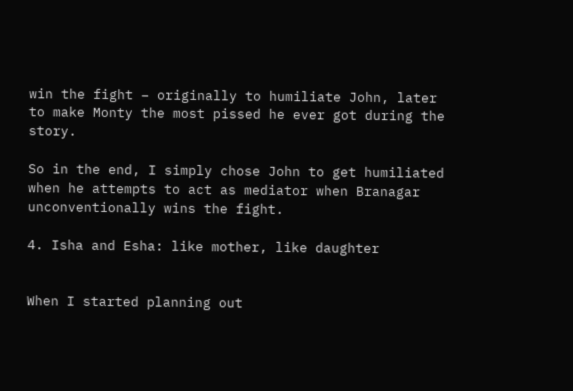win the fight – originally to humiliate John, later to make Monty the most pissed he ever got during the story.

So in the end, I simply chose John to get humiliated when he attempts to act as mediator when Branagar unconventionally wins the fight.

4. Isha and Esha: like mother, like daughter


When I started planning out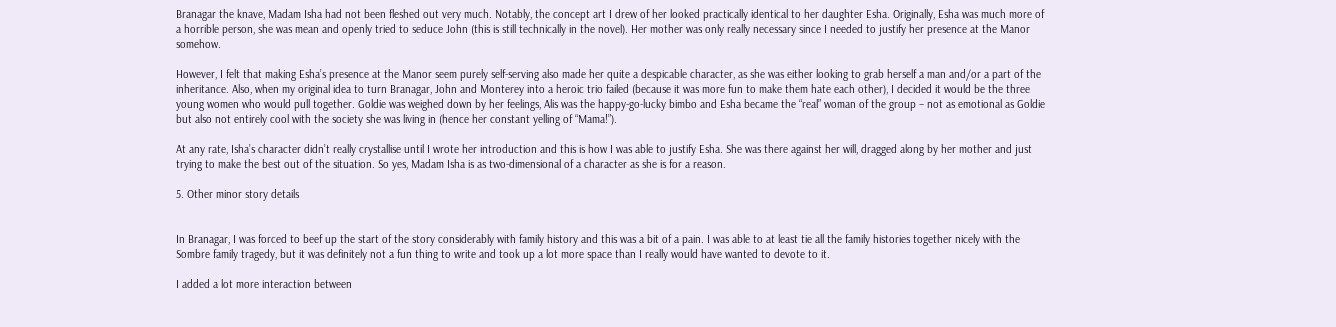Branagar the knave, Madam Isha had not been fleshed out very much. Notably, the concept art I drew of her looked practically identical to her daughter Esha. Originally, Esha was much more of a horrible person, she was mean and openly tried to seduce John (this is still technically in the novel). Her mother was only really necessary since I needed to justify her presence at the Manor somehow.

However, I felt that making Esha’s presence at the Manor seem purely self-serving also made her quite a despicable character, as she was either looking to grab herself a man and/or a part of the inheritance. Also, when my original idea to turn Branagar, John and Monterey into a heroic trio failed (because it was more fun to make them hate each other), I decided it would be the three young women who would pull together. Goldie was weighed down by her feelings, Alis was the happy-go-lucky bimbo and Esha became the “real” woman of the group – not as emotional as Goldie but also not entirely cool with the society she was living in (hence her constant yelling of “Mama!”).

At any rate, Isha’s character didn’t really crystallise until I wrote her introduction and this is how I was able to justify Esha. She was there against her will, dragged along by her mother and just trying to make the best out of the situation. So yes, Madam Isha is as two-dimensional of a character as she is for a reason.

5. Other minor story details


In Branagar, I was forced to beef up the start of the story considerably with family history and this was a bit of a pain. I was able to at least tie all the family histories together nicely with the Sombre family tragedy, but it was definitely not a fun thing to write and took up a lot more space than I really would have wanted to devote to it.

I added a lot more interaction between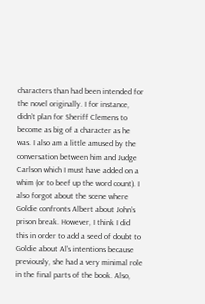characters than had been intended for the novel originally. I for instance, didn’t plan for Sheriff Clemens to become as big of a character as he was. I also am a little amused by the conversation between him and Judge Carlson which I must have added on a whim (or to beef up the word count). I also forgot about the scene where Goldie confronts Albert about John’s prison break. However, I think I did this in order to add a seed of doubt to Goldie about Al’s intentions because previously, she had a very minimal role in the final parts of the book. Also,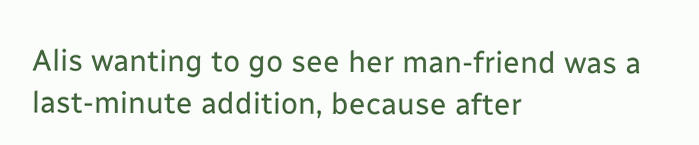Alis wanting to go see her man-friend was a last-minute addition, because after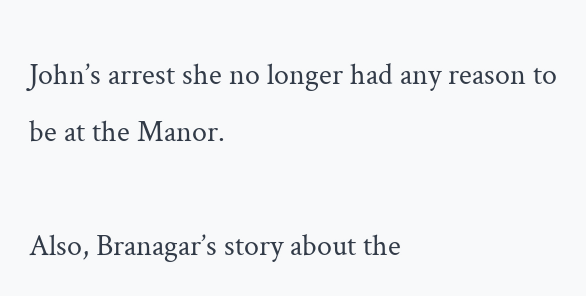John’s arrest she no longer had any reason to be at the Manor.

Also, Branagar’s story about the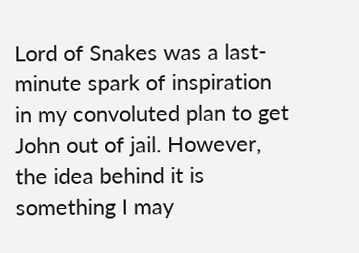Lord of Snakes was a last-minute spark of inspiration in my convoluted plan to get John out of jail. However, the idea behind it is something I may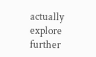actually explore further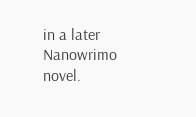in a later Nanowrimo novel.